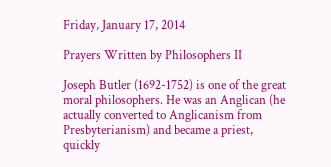Friday, January 17, 2014

Prayers Written by Philosophers II

Joseph Butler (1692-1752) is one of the great moral philosophers. He was an Anglican (he actually converted to Anglicanism from Presbyterianism) and became a priest, quickly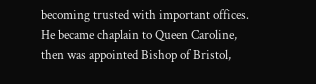becoming trusted with important offices. He became chaplain to Queen Caroline, then was appointed Bishop of Bristol,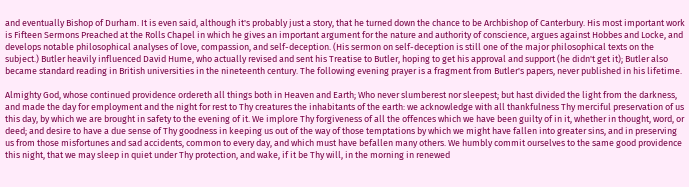and eventually Bishop of Durham. It is even said, although it's probably just a story, that he turned down the chance to be Archbishop of Canterbury. His most important work is Fifteen Sermons Preached at the Rolls Chapel in which he gives an important argument for the nature and authority of conscience, argues against Hobbes and Locke, and develops notable philosophical analyses of love, compassion, and self-deception. (His sermon on self-deception is still one of the major philosophical texts on the subject.) Butler heavily influenced David Hume, who actually revised and sent his Treatise to Butler, hoping to get his approval and support (he didn't get it); Butler also became standard reading in British universities in the nineteenth century. The following evening prayer is a fragment from Butler's papers, never published in his lifetime.

Almighty God, whose continued providence ordereth all things both in Heaven and Earth; Who never slumberest nor sleepest; but hast divided the light from the darkness, and made the day for employment and the night for rest to Thy creatures the inhabitants of the earth: we acknowledge with all thankfulness Thy merciful preservation of us this day, by which we are brought in safety to the evening of it. We implore Thy forgiveness of all the offences which we have been guilty of in it, whether in thought, word, or deed; and desire to have a due sense of Thy goodness in keeping us out of the way of those temptations by which we might have fallen into greater sins, and in preserving us from those misfortunes and sad accidents, common to every day, and which must have befallen many others. We humbly commit ourselves to the same good providence this night, that we may sleep in quiet under Thy protection, and wake, if it be Thy will, in the morning in renewed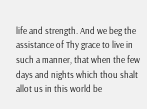life and strength. And we beg the assistance of Thy grace to live in such a manner, that when the few days and nights which thou shalt allot us in this world be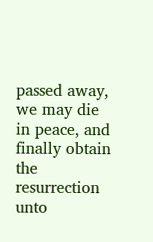passed away, we may die in peace, and finally obtain the resurrection unto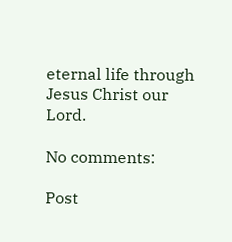eternal life through Jesus Christ our Lord.

No comments:

Post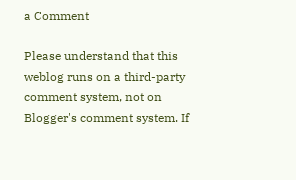a Comment

Please understand that this weblog runs on a third-party comment system, not on Blogger's comment system. If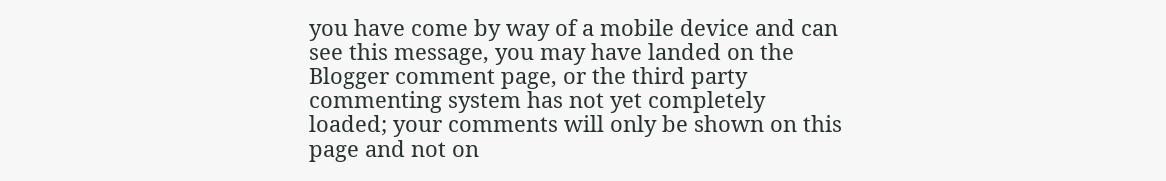you have come by way of a mobile device and can see this message, you may have landed on the Blogger comment page, or the third party commenting system has not yet completely loaded; your comments will only be shown on this page and not on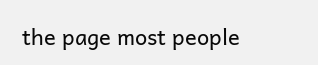the page most people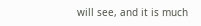will see, and it is much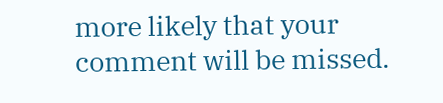more likely that your comment will be missed.